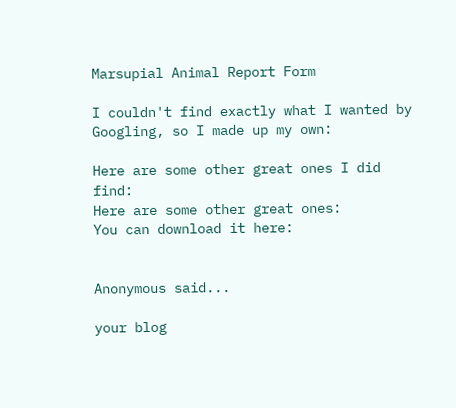Marsupial Animal Report Form

I couldn't find exactly what I wanted by Googling, so I made up my own:

Here are some other great ones I did find:
Here are some other great ones:
You can download it here:


Anonymous said...

your blog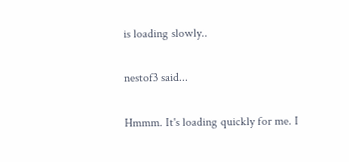is loading slowly..

nestof3 said...

Hmmm. It's loading quickly for me. I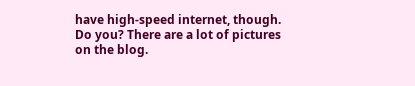have high-speed internet, though. Do you? There are a lot of pictures on the blog.